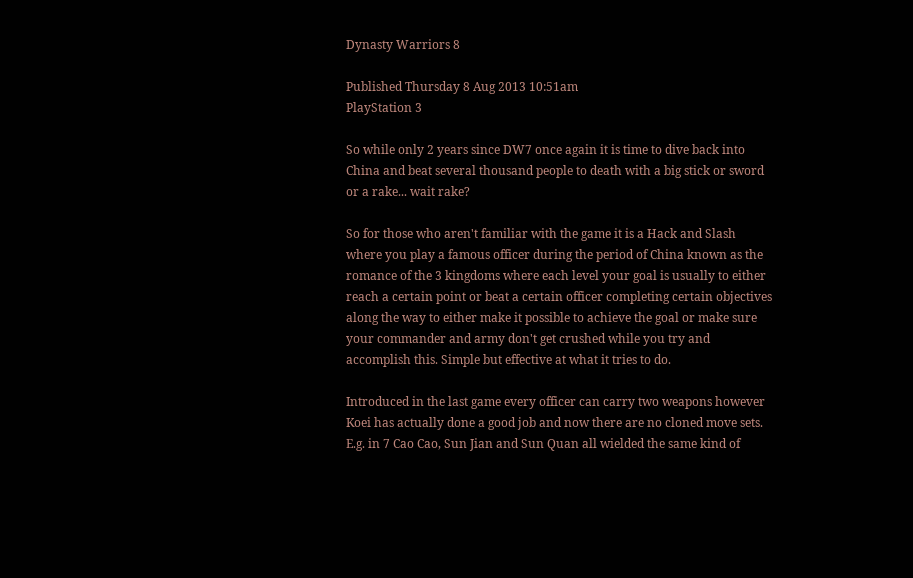Dynasty Warriors 8

Published Thursday 8 Aug 2013 10:51am
PlayStation 3

So while only 2 years since DW7 once again it is time to dive back into China and beat several thousand people to death with a big stick or sword or a rake... wait rake?

So for those who aren't familiar with the game it is a Hack and Slash where you play a famous officer during the period of China known as the romance of the 3 kingdoms where each level your goal is usually to either reach a certain point or beat a certain officer completing certain objectives along the way to either make it possible to achieve the goal or make sure your commander and army don't get crushed while you try and accomplish this. Simple but effective at what it tries to do.

Introduced in the last game every officer can carry two weapons however Koei has actually done a good job and now there are no cloned move sets. E.g. in 7 Cao Cao, Sun Jian and Sun Quan all wielded the same kind of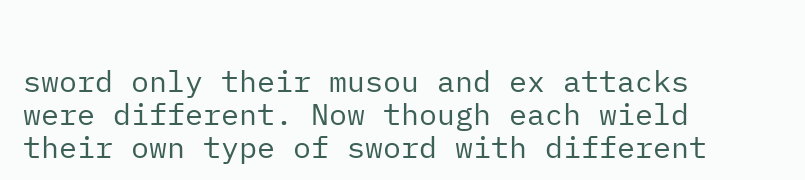sword only their musou and ex attacks were different. Now though each wield their own type of sword with different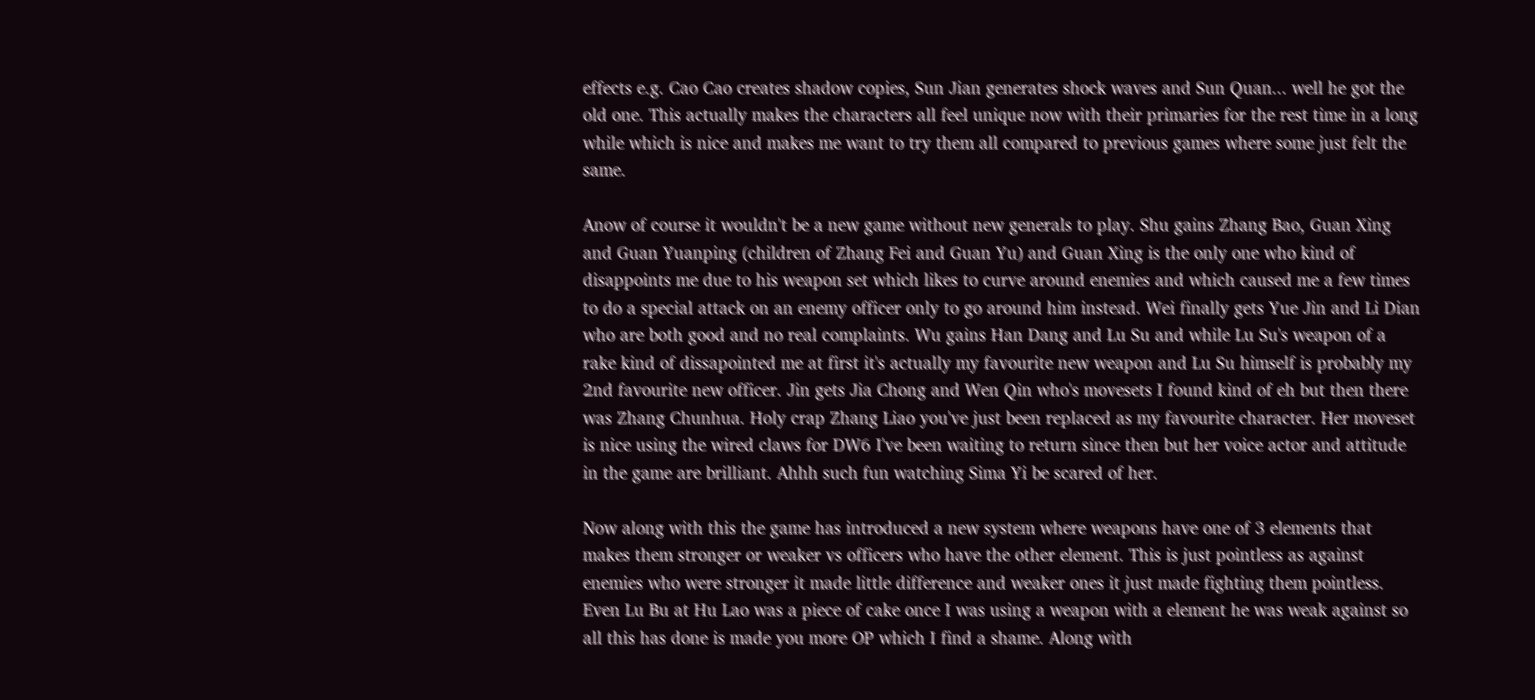effects e.g. Cao Cao creates shadow copies, Sun Jian generates shock waves and Sun Quan... well he got the old one. This actually makes the characters all feel unique now with their primaries for the rest time in a long while which is nice and makes me want to try them all compared to previous games where some just felt the same.

Anow of course it wouldn't be a new game without new generals to play. Shu gains Zhang Bao, Guan Xing and Guan Yuanping (children of Zhang Fei and Guan Yu) and Guan Xing is the only one who kind of disappoints me due to his weapon set which likes to curve around enemies and which caused me a few times to do a special attack on an enemy officer only to go around him instead. Wei finally gets Yue Jin and Li Dian who are both good and no real complaints. Wu gains Han Dang and Lu Su and while Lu Su's weapon of a rake kind of dissapointed me at first it's actually my favourite new weapon and Lu Su himself is probably my 2nd favourite new officer. Jin gets Jia Chong and Wen Qin who's movesets I found kind of eh but then there was Zhang Chunhua. Holy crap Zhang Liao you've just been replaced as my favourite character. Her moveset is nice using the wired claws for DW6 I've been waiting to return since then but her voice actor and attitude in the game are brilliant. Ahhh such fun watching Sima Yi be scared of her.

Now along with this the game has introduced a new system where weapons have one of 3 elements that makes them stronger or weaker vs officers who have the other element. This is just pointless as against enemies who were stronger it made little difference and weaker ones it just made fighting them pointless. Even Lu Bu at Hu Lao was a piece of cake once I was using a weapon with a element he was weak against so all this has done is made you more OP which I find a shame. Along with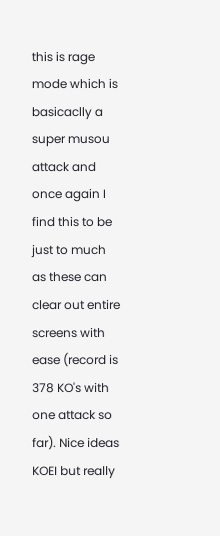this is rage mode which is basicaclly a super musou attack and once again I find this to be just to much as these can clear out entire screens with ease (record is 378 KO's with one attack so far). Nice ideas KOEI but really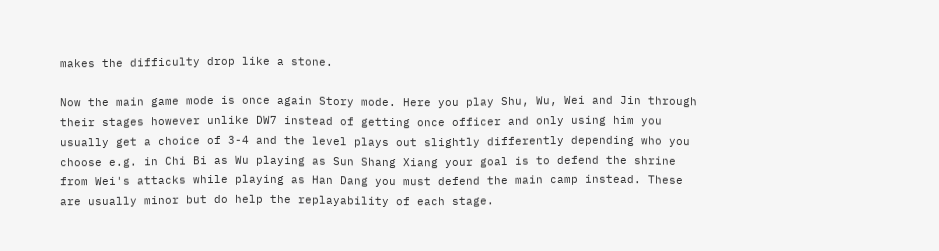makes the difficulty drop like a stone.

Now the main game mode is once again Story mode. Here you play Shu, Wu, Wei and Jin through their stages however unlike DW7 instead of getting once officer and only using him you usually get a choice of 3-4 and the level plays out slightly differently depending who you choose e.g. in Chi Bi as Wu playing as Sun Shang Xiang your goal is to defend the shrine from Wei's attacks while playing as Han Dang you must defend the main camp instead. These are usually minor but do help the replayability of each stage.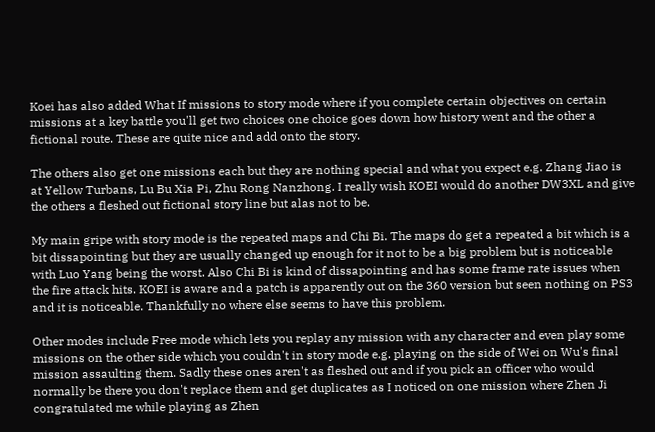Koei has also added What If missions to story mode where if you complete certain objectives on certain missions at a key battle you'll get two choices one choice goes down how history went and the other a fictional route. These are quite nice and add onto the story.

The others also get one missions each but they are nothing special and what you expect e.g. Zhang Jiao is at Yellow Turbans, Lu Bu Xia Pi, Zhu Rong Nanzhong. I really wish KOEI would do another DW3XL and give the others a fleshed out fictional story line but alas not to be.

My main gripe with story mode is the repeated maps and Chi Bi. The maps do get a repeated a bit which is a bit dissapointing but they are usually changed up enough for it not to be a big problem but is noticeable with Luo Yang being the worst. Also Chi Bi is kind of dissapointing and has some frame rate issues when the fire attack hits. KOEI is aware and a patch is apparently out on the 360 version but seen nothing on PS3 and it is noticeable. Thankfully no where else seems to have this problem.

Other modes include Free mode which lets you replay any mission with any character and even play some missions on the other side which you couldn't in story mode e.g. playing on the side of Wei on Wu's final mission assaulting them. Sadly these ones aren't as fleshed out and if you pick an officer who would normally be there you don't replace them and get duplicates as I noticed on one mission where Zhen Ji congratulated me while playing as Zhen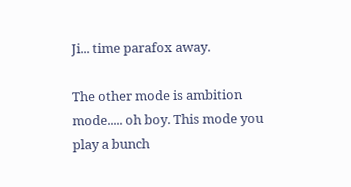Ji... time parafox away.

The other mode is ambition mode..... oh boy. This mode you play a bunch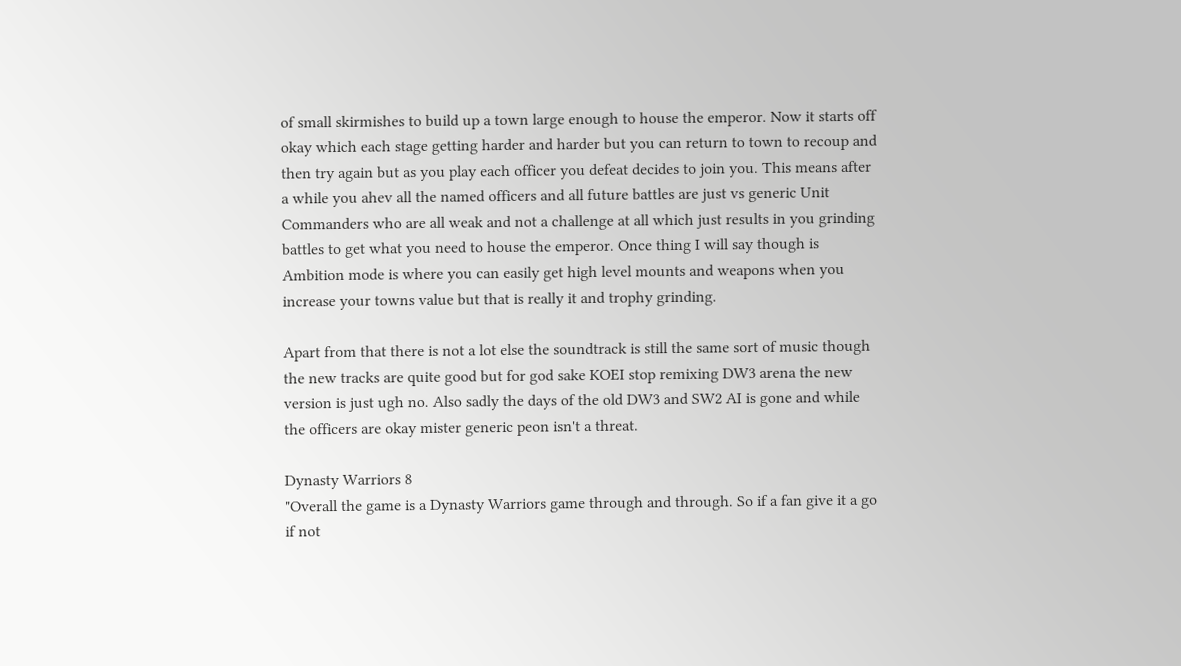of small skirmishes to build up a town large enough to house the emperor. Now it starts off okay which each stage getting harder and harder but you can return to town to recoup and then try again but as you play each officer you defeat decides to join you. This means after a while you ahev all the named officers and all future battles are just vs generic Unit Commanders who are all weak and not a challenge at all which just results in you grinding battles to get what you need to house the emperor. Once thing I will say though is Ambition mode is where you can easily get high level mounts and weapons when you increase your towns value but that is really it and trophy grinding.

Apart from that there is not a lot else the soundtrack is still the same sort of music though the new tracks are quite good but for god sake KOEI stop remixing DW3 arena the new version is just ugh no. Also sadly the days of the old DW3 and SW2 AI is gone and while the officers are okay mister generic peon isn't a threat.

Dynasty Warriors 8
"Overall the game is a Dynasty Warriors game through and through. So if a fan give it a go if not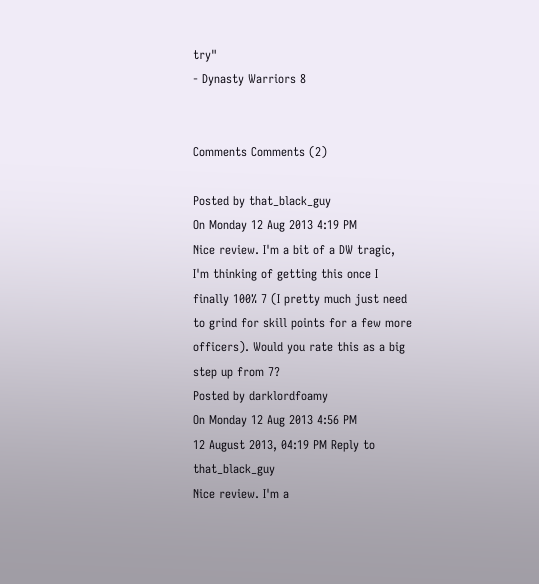try"
- Dynasty Warriors 8


Comments Comments (2)

Posted by that_black_guy
On Monday 12 Aug 2013 4:19 PM
Nice review. I'm a bit of a DW tragic, I'm thinking of getting this once I finally 100% 7 (I pretty much just need to grind for skill points for a few more officers). Would you rate this as a big step up from 7?
Posted by darklordfoamy
On Monday 12 Aug 2013 4:56 PM
12 August 2013, 04:19 PM Reply to that_black_guy
Nice review. I'm a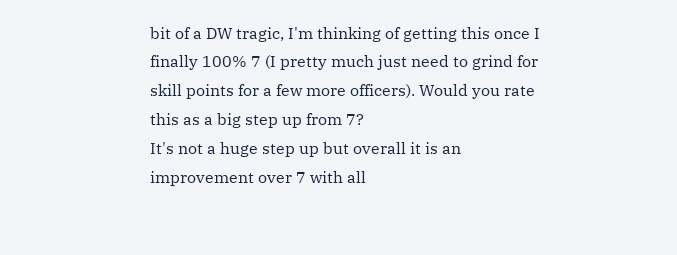bit of a DW tragic, I'm thinking of getting this once I finally 100% 7 (I pretty much just need to grind for skill points for a few more officers). Would you rate this as a big step up from 7?
It's not a huge step up but overall it is an improvement over 7 with all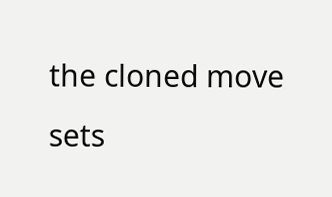the cloned move sets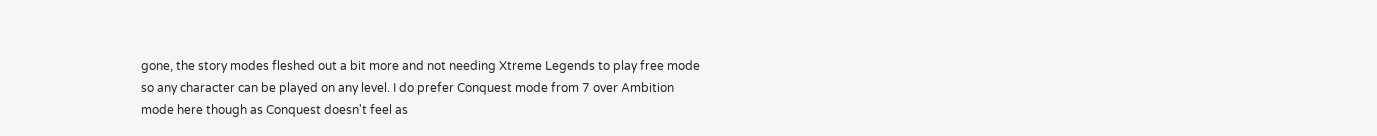gone, the story modes fleshed out a bit more and not needing Xtreme Legends to play free mode so any character can be played on any level. I do prefer Conquest mode from 7 over Ambition mode here though as Conquest doesn't feel as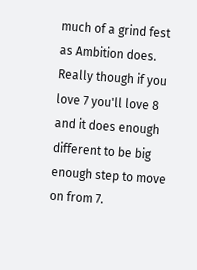much of a grind fest as Ambition does. Really though if you love 7 you'll love 8 and it does enough different to be big enough step to move on from 7.